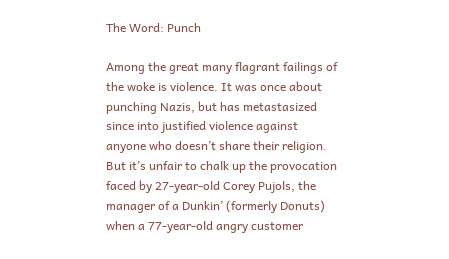The Word: Punch

Among the great many flagrant failings of the woke is violence. It was once about punching Nazis, but has metastasized since into justified violence against anyone who doesn’t share their religion. But it’s unfair to chalk up the provocation faced by 27-year-old Corey Pujols, the manager of a Dunkin’ (formerly Donuts) when a 77-year-old angry customer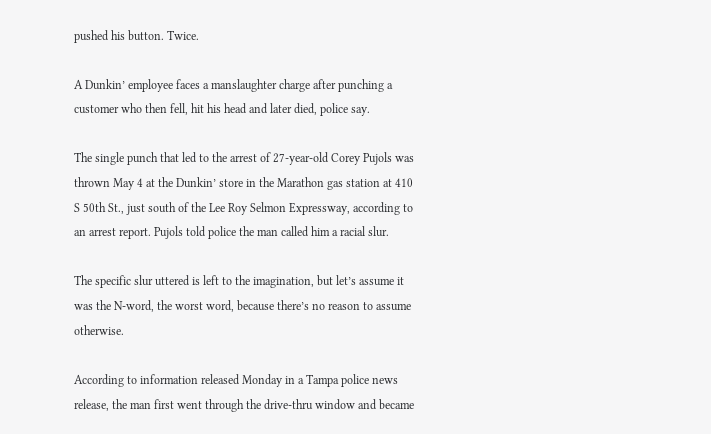pushed his button. Twice.

A Dunkin’ employee faces a manslaughter charge after punching a customer who then fell, hit his head and later died, police say.

The single punch that led to the arrest of 27-year-old Corey Pujols was thrown May 4 at the Dunkin’ store in the Marathon gas station at 410 S 50th St., just south of the Lee Roy Selmon Expressway, according to an arrest report. Pujols told police the man called him a racial slur.

The specific slur uttered is left to the imagination, but let’s assume it was the N-word, the worst word, because there’s no reason to assume otherwise.

According to information released Monday in a Tampa police news release, the man first went through the drive-thru window and became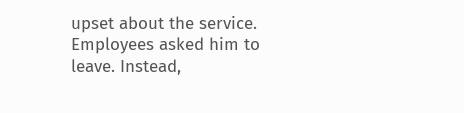upset about the service. Employees asked him to leave. Instead,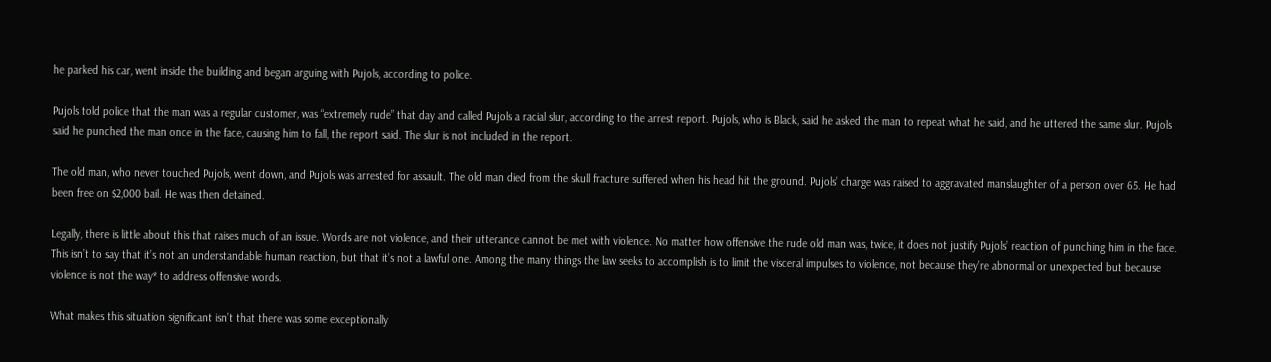he parked his car, went inside the building and began arguing with Pujols, according to police.

Pujols told police that the man was a regular customer, was “extremely rude” that day and called Pujols a racial slur, according to the arrest report. Pujols, who is Black, said he asked the man to repeat what he said, and he uttered the same slur. Pujols said he punched the man once in the face, causing him to fall, the report said. The slur is not included in the report.

The old man, who never touched Pujols, went down, and Pujols was arrested for assault. The old man died from the skull fracture suffered when his head hit the ground. Pujols’ charge was raised to aggravated manslaughter of a person over 65. He had been free on $2,000 bail. He was then detained.

Legally, there is little about this that raises much of an issue. Words are not violence, and their utterance cannot be met with violence. No matter how offensive the rude old man was, twice, it does not justify Pujols’ reaction of punching him in the face. This isn’t to say that it’s not an understandable human reaction, but that it’s not a lawful one. Among the many things the law seeks to accomplish is to limit the visceral impulses to violence, not because they’re abnormal or unexpected but because violence is not the way* to address offensive words.

What makes this situation significant isn’t that there was some exceptionally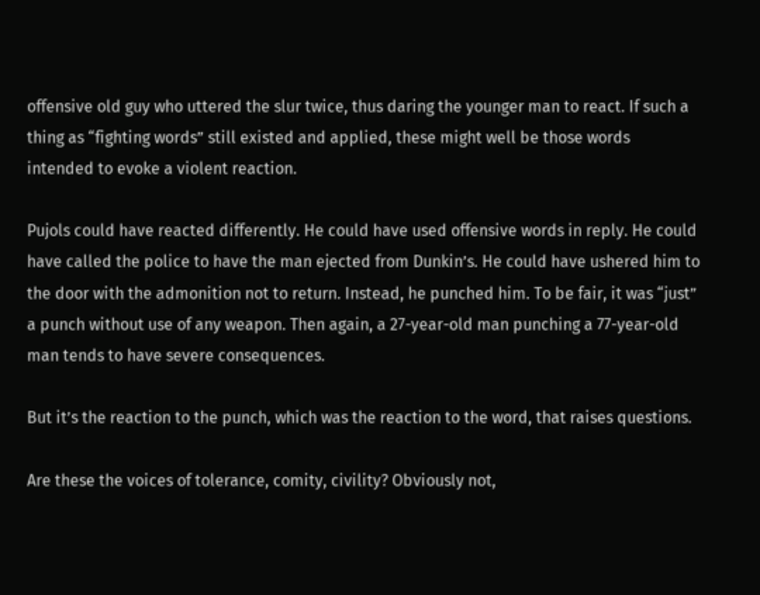offensive old guy who uttered the slur twice, thus daring the younger man to react. If such a thing as “fighting words” still existed and applied, these might well be those words intended to evoke a violent reaction.

Pujols could have reacted differently. He could have used offensive words in reply. He could have called the police to have the man ejected from Dunkin’s. He could have ushered him to the door with the admonition not to return. Instead, he punched him. To be fair, it was “just” a punch without use of any weapon. Then again, a 27-year-old man punching a 77-year-old man tends to have severe consequences.

But it’s the reaction to the punch, which was the reaction to the word, that raises questions.

Are these the voices of tolerance, comity, civility? Obviously not,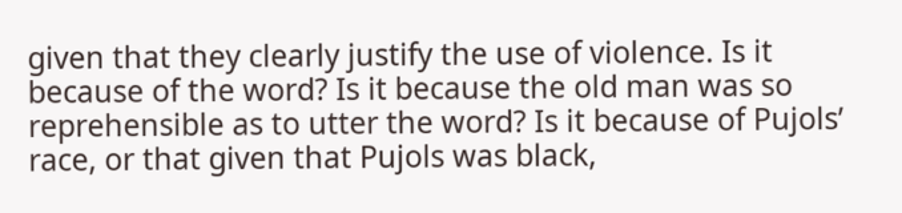given that they clearly justify the use of violence. Is it because of the word? Is it because the old man was so reprehensible as to utter the word? Is it because of Pujols’ race, or that given that Pujols was black,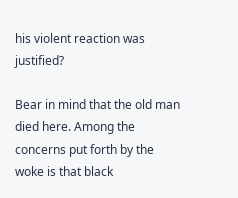his violent reaction was justified?

Bear in mind that the old man died here. Among the concerns put forth by the woke is that black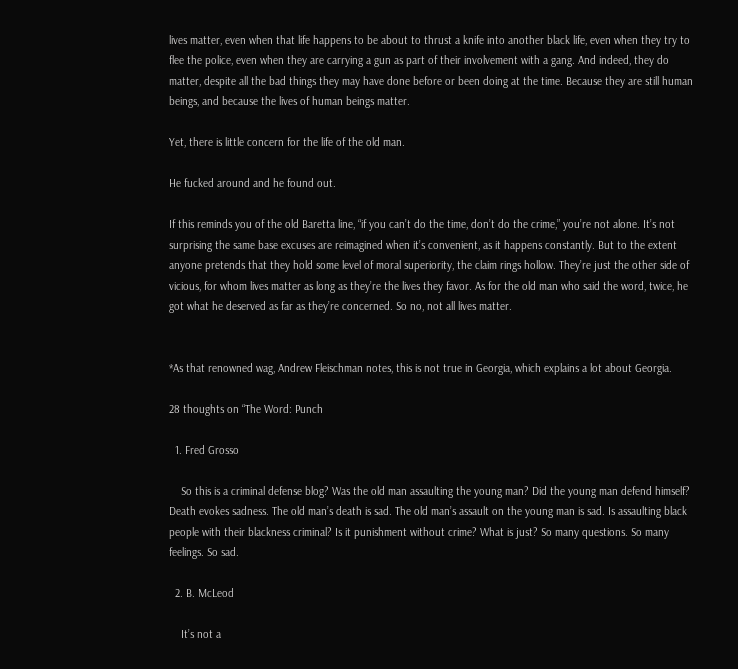lives matter, even when that life happens to be about to thrust a knife into another black life, even when they try to flee the police, even when they are carrying a gun as part of their involvement with a gang. And indeed, they do matter, despite all the bad things they may have done before or been doing at the time. Because they are still human beings, and because the lives of human beings matter.

Yet, there is little concern for the life of the old man.

He fucked around and he found out.

If this reminds you of the old Baretta line, “if you can’t do the time, don’t do the crime,” you’re not alone. It’s not surprising the same base excuses are reimagined when it’s convenient, as it happens constantly. But to the extent anyone pretends that they hold some level of moral superiority, the claim rings hollow. They’re just the other side of vicious, for whom lives matter as long as they’re the lives they favor. As for the old man who said the word, twice, he got what he deserved as far as they’re concerned. So no, not all lives matter.


*As that renowned wag, Andrew Fleischman notes, this is not true in Georgia, which explains a lot about Georgia.

28 thoughts on “The Word: Punch

  1. Fred Grosso

    So this is a criminal defense blog? Was the old man assaulting the young man? Did the young man defend himself? Death evokes sadness. The old man’s death is sad. The old man’s assault on the young man is sad. Is assaulting black people with their blackness criminal? Is it punishment without crime? What is just? So many questions. So many feelings. So sad.

  2. B. McLeod

    It’s not a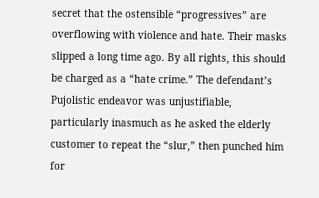secret that the ostensible “progressives” are overflowing with violence and hate. Their masks slipped a long time ago. By all rights, this should be charged as a “hate crime.” The defendant’s Pujolistic endeavor was unjustifiable, particularly inasmuch as he asked the elderly customer to repeat the “slur,” then punched him for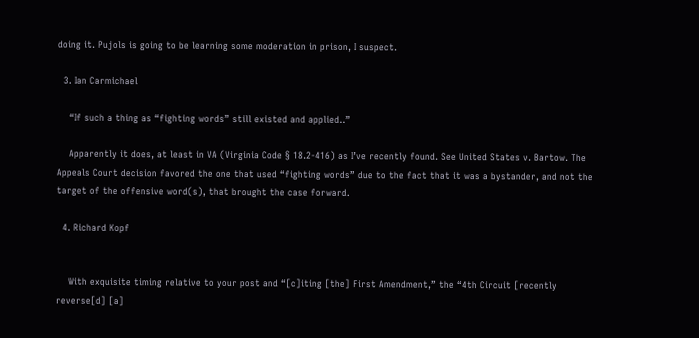doing it. Pujols is going to be learning some moderation in prison, I suspect.

  3. Ian Carmichael

    “If such a thing as “fighting words” still existed and applied..”

    Apparently it does, at least in VA (Virginia Code § 18.2-416) as I’ve recently found. See United States v. Bartow. The Appeals Court decision favored the one that used “fighting words” due to the fact that it was a bystander, and not the target of the offensive word(s), that brought the case forward.

  4. Richard Kopf


    With exquisite timing relative to your post and “[c]iting [the] First Amendment,” the “4th Circuit [recently reverse[d] [a]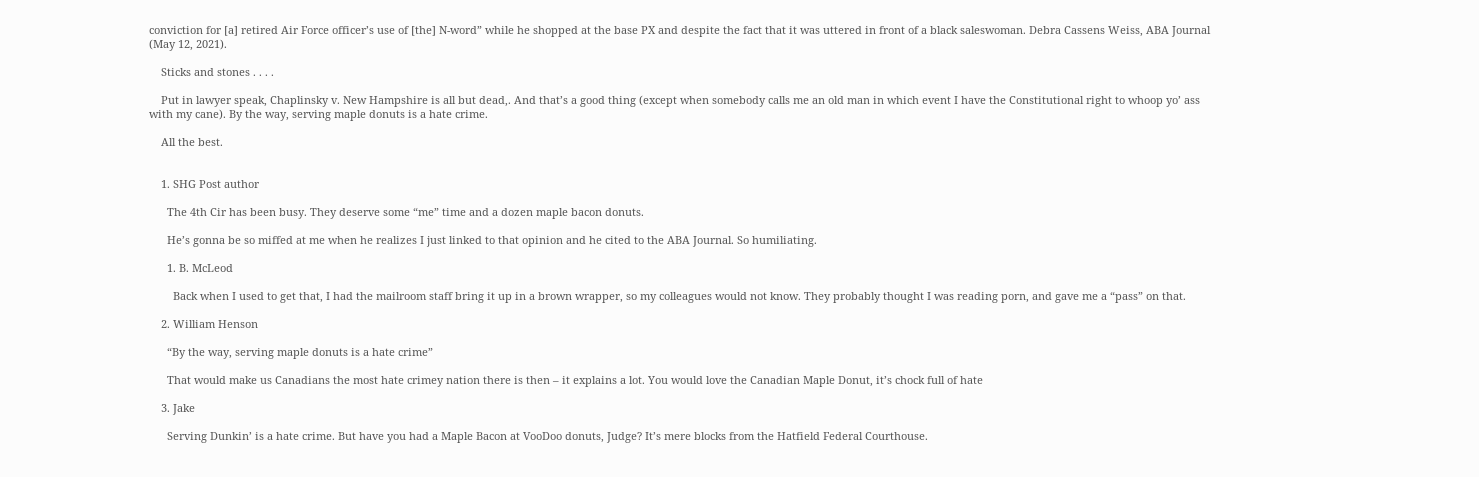conviction for [a] retired Air Force officer’s use of [the] N-word” while he shopped at the base PX and despite the fact that it was uttered in front of a black saleswoman. Debra Cassens Weiss, ABA Journal (May 12, 2021).

    Sticks and stones . . . .

    Put in lawyer speak, Chaplinsky v. New Hampshire is all but dead,. And that’s a good thing (except when somebody calls me an old man in which event I have the Constitutional right to whoop yo’ ass with my cane). By the way, serving maple donuts is a hate crime.

    All the best.


    1. SHG Post author

      The 4th Cir has been busy. They deserve some “me” time and a dozen maple bacon donuts.

      He’s gonna be so miffed at me when he realizes I just linked to that opinion and he cited to the ABA Journal. So humiliating.

      1. B. McLeod

        Back when I used to get that, I had the mailroom staff bring it up in a brown wrapper, so my colleagues would not know. They probably thought I was reading porn, and gave me a “pass” on that.

    2. William Henson

      “By the way, serving maple donuts is a hate crime”

      That would make us Canadians the most hate crimey nation there is then – it explains a lot. You would love the Canadian Maple Donut, it’s chock full of hate

    3. Jake

      Serving Dunkin’ is a hate crime. But have you had a Maple Bacon at VooDoo donuts, Judge? It’s mere blocks from the Hatfield Federal Courthouse.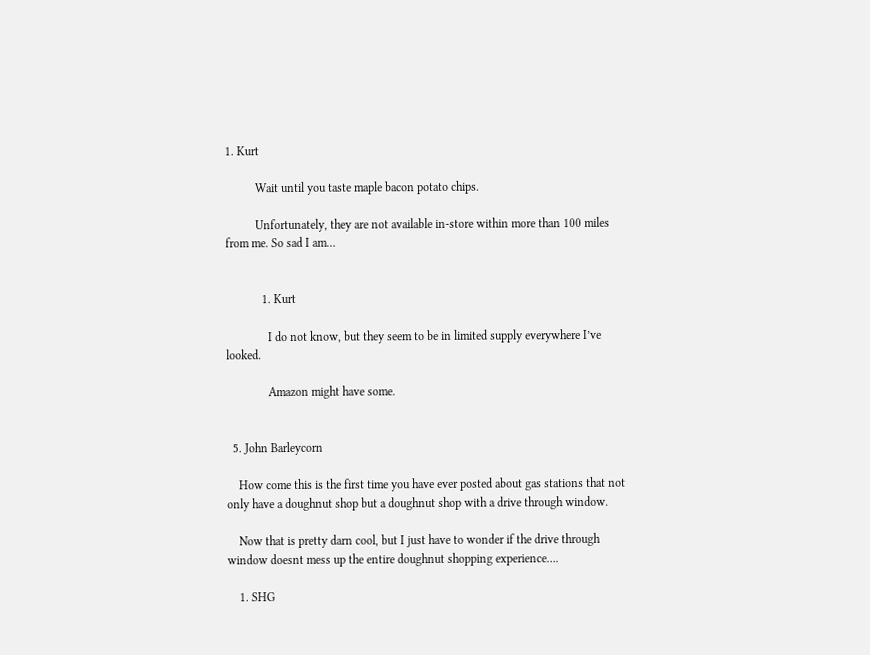1. Kurt

          Wait until you taste maple bacon potato chips.

          Unfortunately, they are not available in-store within more than 100 miles from me. So sad I am…


            1. Kurt

              I do not know, but they seem to be in limited supply everywhere I’ve looked.

              Amazon might have some.


  5. John Barleycorn

    How come this is the first time you have ever posted about gas stations that not only have a doughnut shop but a doughnut shop with a drive through window.

    Now that is pretty darn cool, but I just have to wonder if the drive through window doesnt mess up the entire doughnut shopping experience….

    1. SHG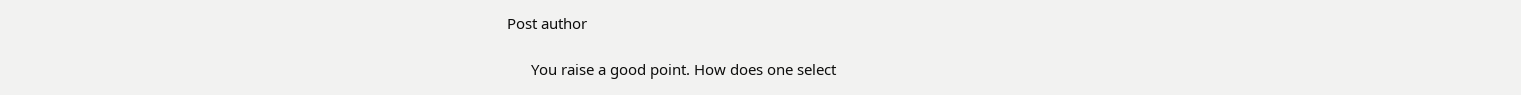Post author

      You raise a good point. How does one select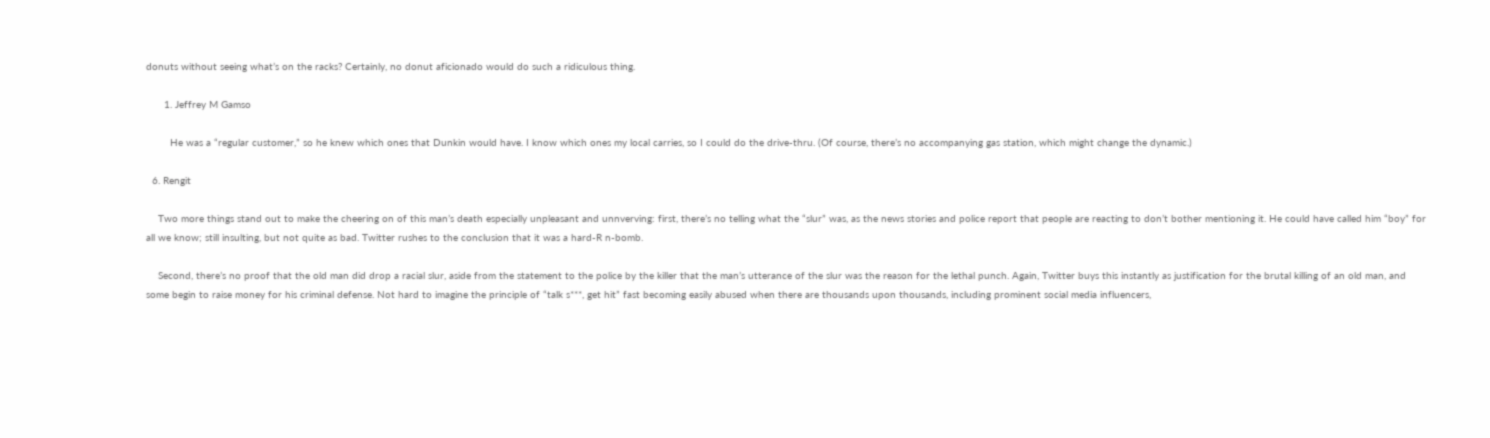donuts without seeing what’s on the racks? Certainly, no donut aficionado would do such a ridiculous thing.

      1. Jeffrey M Gamso

        He was a “regular customer,” so he knew which ones that Dunkin would have. I know which ones my local carries, so I could do the drive-thru. (Of course, there’s no accompanying gas station, which might change the dynamic.)

  6. Rengit

    Two more things stand out to make the cheering on of this man’s death especially unpleasant and unnverving: first, there’s no telling what the “slur” was, as the news stories and police report that people are reacting to don’t bother mentioning it. He could have called him “boy” for all we know; still insulting, but not quite as bad. Twitter rushes to the conclusion that it was a hard-R n-bomb.

    Second, there’s no proof that the old man did drop a racial slur, aside from the statement to the police by the killer that the man’s utterance of the slur was the reason for the lethal punch. Again, Twitter buys this instantly as justification for the brutal killing of an old man, and some begin to raise money for his criminal defense. Not hard to imagine the principle of “talk s***, get hit” fast becoming easily abused when there are thousands upon thousands, including prominent social media influencers,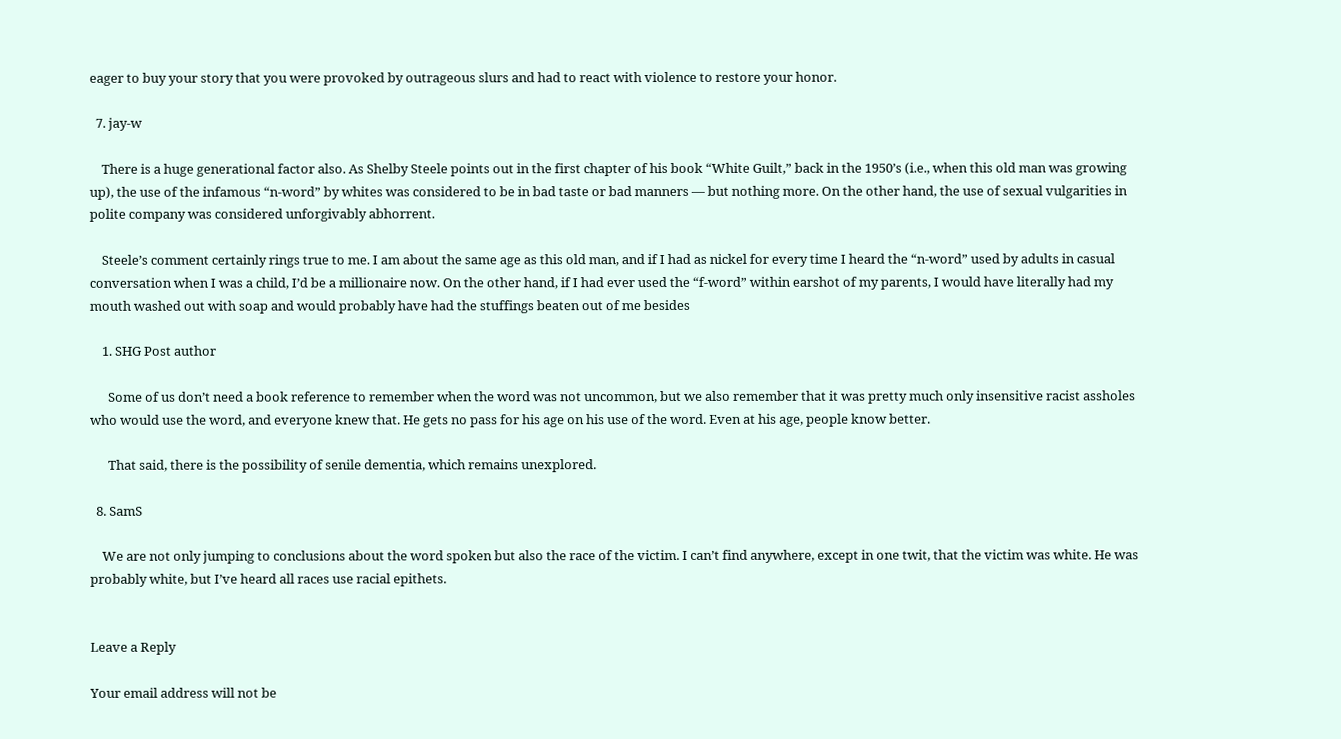eager to buy your story that you were provoked by outrageous slurs and had to react with violence to restore your honor.

  7. jay-w

    There is a huge generational factor also. As Shelby Steele points out in the first chapter of his book “White Guilt,” back in the 1950’s (i.e., when this old man was growing up), the use of the infamous “n-word” by whites was considered to be in bad taste or bad manners — but nothing more. On the other hand, the use of sexual vulgarities in polite company was considered unforgivably abhorrent.

    Steele’s comment certainly rings true to me. I am about the same age as this old man, and if I had as nickel for every time I heard the “n-word” used by adults in casual conversation when I was a child, I’d be a millionaire now. On the other hand, if I had ever used the “f-word” within earshot of my parents, I would have literally had my mouth washed out with soap and would probably have had the stuffings beaten out of me besides

    1. SHG Post author

      Some of us don’t need a book reference to remember when the word was not uncommon, but we also remember that it was pretty much only insensitive racist assholes who would use the word, and everyone knew that. He gets no pass for his age on his use of the word. Even at his age, people know better.

      That said, there is the possibility of senile dementia, which remains unexplored.

  8. SamS

    We are not only jumping to conclusions about the word spoken but also the race of the victim. I can’t find anywhere, except in one twit, that the victim was white. He was probably white, but I’ve heard all races use racial epithets.


Leave a Reply

Your email address will not be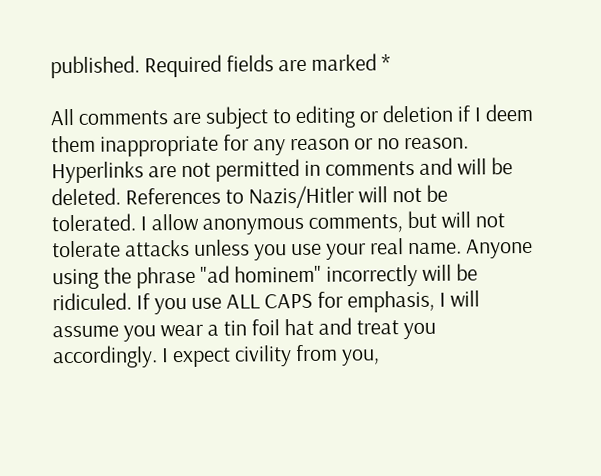published. Required fields are marked *

All comments are subject to editing or deletion if I deem them inappropriate for any reason or no reason. Hyperlinks are not permitted in comments and will be deleted. References to Nazis/Hitler will not be tolerated. I allow anonymous comments, but will not tolerate attacks unless you use your real name. Anyone using the phrase "ad hominem" incorrectly will be ridiculed. If you use ALL CAPS for emphasis, I will assume you wear a tin foil hat and treat you accordingly. I expect civility from you,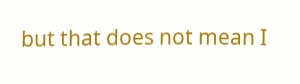but that does not mean I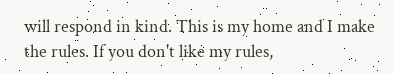will respond in kind. This is my home and I make the rules. If you don't like my rules,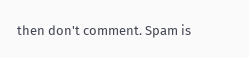then don't comment. Spam is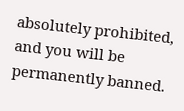absolutely prohibited, and you will be permanently banned.